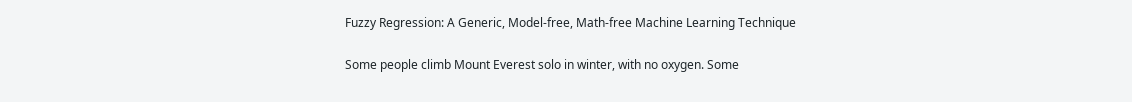Fuzzy Regression: A Generic, Model-free, Math-free Machine Learning Technique

Some people climb Mount Everest solo in winter, with no oxygen. Some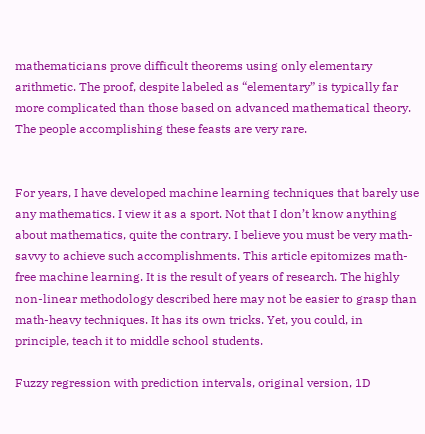mathematicians prove difficult theorems using only elementary arithmetic. The proof, despite labeled as “elementary” is typically far more complicated than those based on advanced mathematical theory. The people accomplishing these feasts are very rare.


For years, I have developed machine learning techniques that barely use any mathematics. I view it as a sport. Not that I don’t know anything about mathematics, quite the contrary. I believe you must be very math-savvy to achieve such accomplishments. This article epitomizes math-free machine learning. It is the result of years of research. The highly non-linear methodology described here may not be easier to grasp than math-heavy techniques. It has its own tricks. Yet, you could, in principle, teach it to middle school students.

Fuzzy regression with prediction intervals, original version, 1D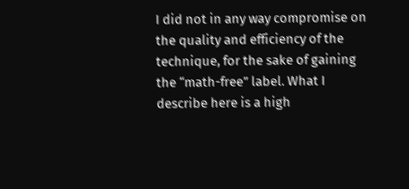I did not in any way compromise on the quality and efficiency of the technique, for the sake of gaining the “math-free” label. What I describe here is a high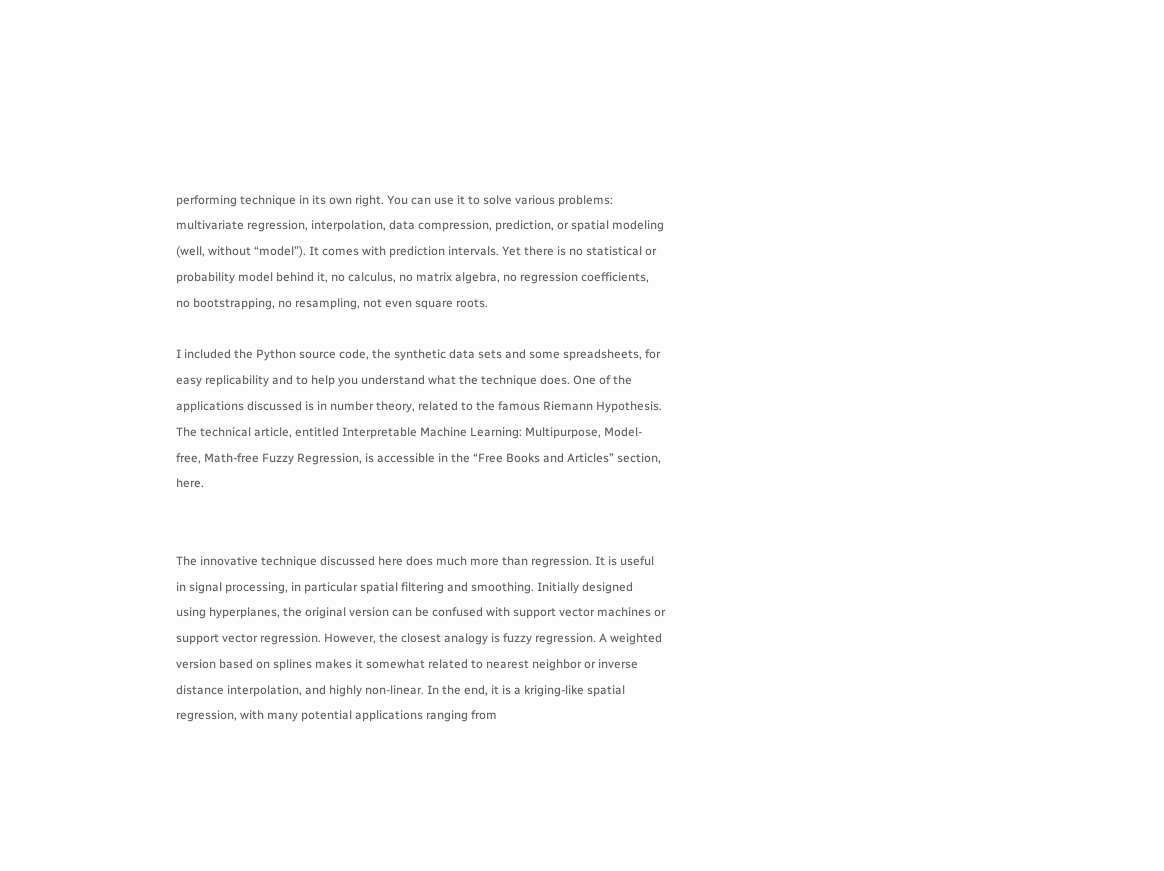performing technique in its own right. You can use it to solve various problems: multivariate regression, interpolation, data compression, prediction, or spatial modeling (well, without “model”). It comes with prediction intervals. Yet there is no statistical or probability model behind it, no calculus, no matrix algebra, no regression coefficients, no bootstrapping, no resampling, not even square roots.

I included the Python source code, the synthetic data sets and some spreadsheets, for easy replicability and to help you understand what the technique does. One of the applications discussed is in number theory, related to the famous Riemann Hypothesis. The technical article, entitled Interpretable Machine Learning: Multipurpose, Model-free, Math-free Fuzzy Regression, is accessible in the “Free Books and Articles” section, here.


The innovative technique discussed here does much more than regression. It is useful in signal processing, in particular spatial filtering and smoothing. Initially designed using hyperplanes, the original version can be confused with support vector machines or support vector regression. However, the closest analogy is fuzzy regression. A weighted version based on splines makes it somewhat related to nearest neighbor or inverse distance interpolation, and highly non-linear. In the end, it is a kriging-like spatial regression, with many potential applications ranging from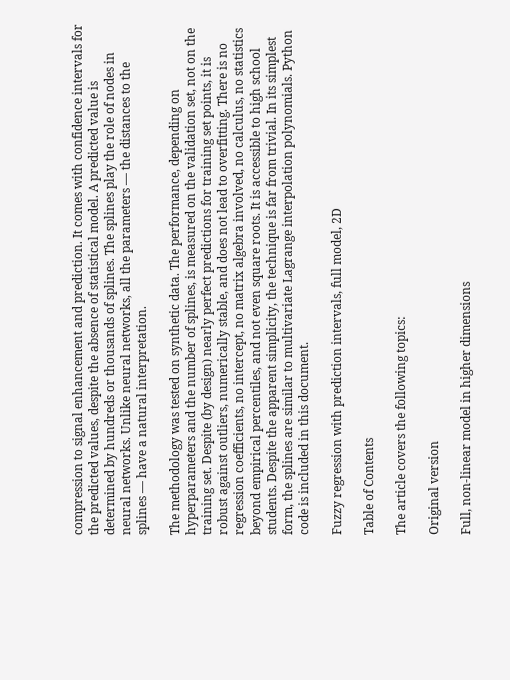compression to signal enhancement and prediction. It comes with confidence intervals for the predicted values, despite the absence of statistical model. A predicted value is determined by hundreds or thousands of splines. The splines play the role of nodes in neural networks. Unlike neural networks, all the parameters — the distances to the splines — have a natural interpretation.

The methodology was tested on synthetic data. The performance, depending on hyperparameters and the number of splines, is measured on the validation set, not on the training set. Despite (by design) nearly perfect predictions for training set points, it is robust against outliers, numerically stable, and does not lead to overfitting. There is no regression coefficients, no intercept, no matrix algebra involved, no calculus, no statistics beyond empirical percentiles, and not even square roots. It is accessible to high school students. Despite the apparent simplicity, the technique is far from trivial. In its simplest form, the splines are similar to multivariate Lagrange interpolation polynomials. Python code is included in this document.

Fuzzy regression with prediction intervals, full model, 2D

Table of Contents

The article covers the following topics:

Original version

Full, non-linear model in higher dimensions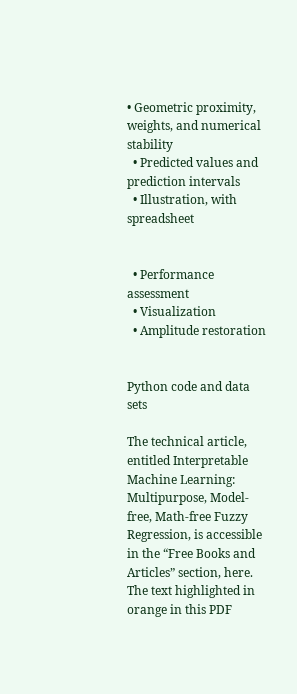• Geometric proximity, weights, and numerical stability
  • Predicted values and prediction intervals
  • Illustration, with spreadsheet


  • Performance assessment
  • Visualization
  • Amplitude restoration


Python code and data sets

The technical article, entitled Interpretable Machine Learning: Multipurpose, Model-free, Math-free Fuzzy Regression, is accessible in the “Free Books and Articles” section, here. The text highlighted in orange in this PDF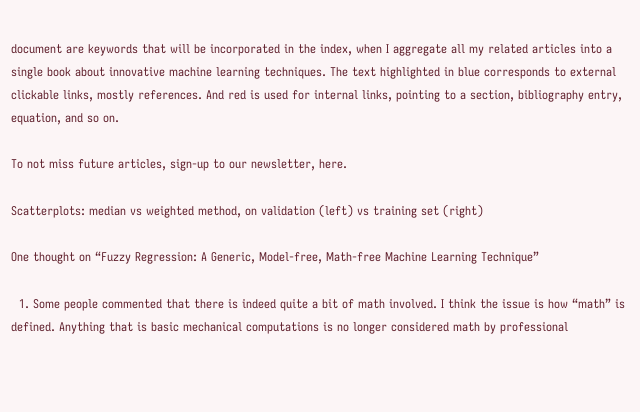document are keywords that will be incorporated in the index, when I aggregate all my related articles into a single book about innovative machine learning techniques. The text highlighted in blue corresponds to external clickable links, mostly references. And red is used for internal links, pointing to a section, bibliography entry, equation, and so on.

To not miss future articles, sign-up to our newsletter, here.

Scatterplots: median vs weighted method, on validation (left) vs training set (right)

One thought on “Fuzzy Regression: A Generic, Model-free, Math-free Machine Learning Technique”

  1. Some people commented that there is indeed quite a bit of math involved. I think the issue is how “math” is defined. Anything that is basic mechanical computations is no longer considered math by professional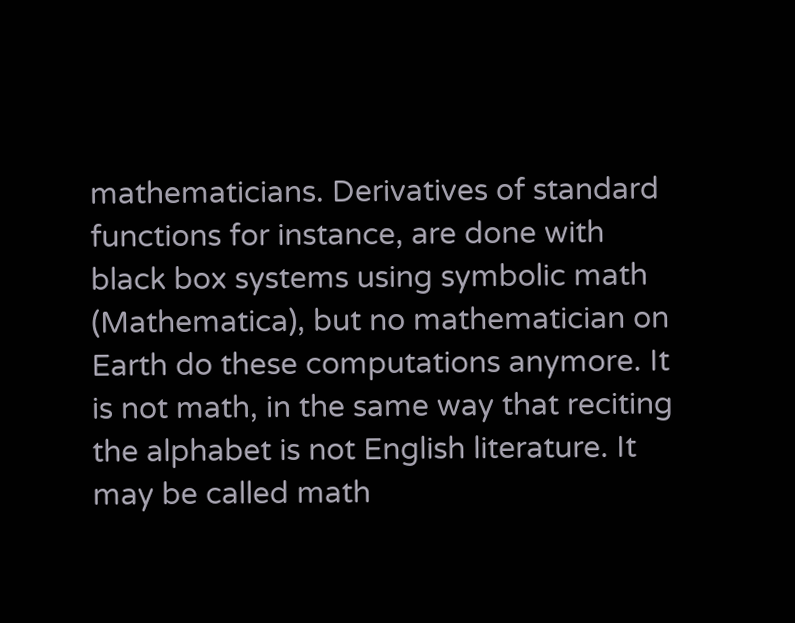mathematicians. Derivatives of standard functions for instance, are done with black box systems using symbolic math (Mathematica), but no mathematician on Earth do these computations anymore. It is not math, in the same way that reciting the alphabet is not English literature. It may be called math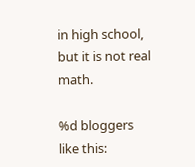in high school, but it is not real math.

%d bloggers like this: